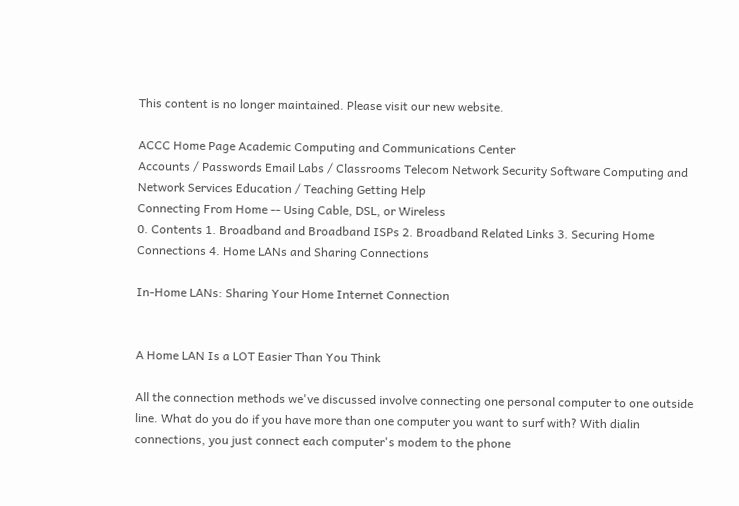This content is no longer maintained. Please visit our new website.

ACCC Home Page Academic Computing and Communications Center
Accounts / Passwords Email Labs / Classrooms Telecom Network Security Software Computing and Network Services Education / Teaching Getting Help
Connecting From Home -- Using Cable, DSL, or Wireless
0. Contents 1. Broadband and Broadband ISPs 2. Broadband Related Links 3. Securing Home Connections 4. Home LANs and Sharing Connections

In-Home LANs: Sharing Your Home Internet Connection


A Home LAN Is a LOT Easier Than You Think

All the connection methods we've discussed involve connecting one personal computer to one outside line. What do you do if you have more than one computer you want to surf with? With dialin connections, you just connect each computer's modem to the phone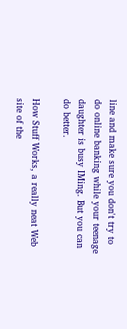line and make sure you don't try to do online banking while your teenage daughter is busy IMing. But you can do better.

How Stuff Works, a really neat Web site of the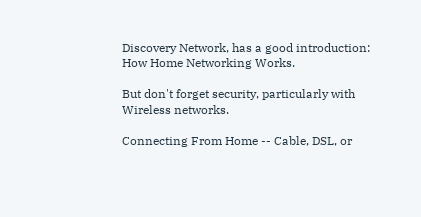Discovery Network, has a good introduction: How Home Networking Works.

But don't forget security, particularly with Wireless networks.

Connecting From Home -- Cable, DSL, or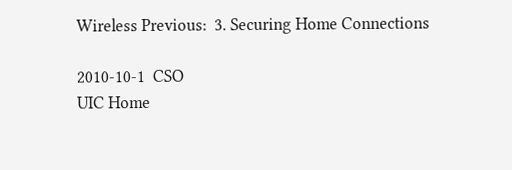Wireless Previous:  3. Securing Home Connections

2010-10-1  CSO
UIC Home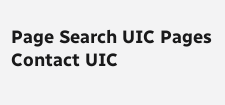Page Search UIC Pages Contact UIC